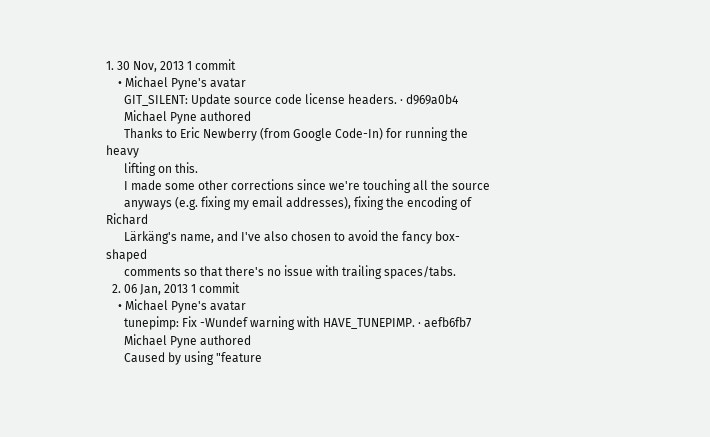1. 30 Nov, 2013 1 commit
    • Michael Pyne's avatar
      GIT_SILENT: Update source code license headers. · d969a0b4
      Michael Pyne authored
      Thanks to Eric Newberry (from Google Code-In) for running the heavy
      lifting on this.
      I made some other corrections since we're touching all the source
      anyways (e.g. fixing my email addresses), fixing the encoding of Richard
      Lärkäng's name, and I've also chosen to avoid the fancy box-shaped
      comments so that there's no issue with trailing spaces/tabs.
  2. 06 Jan, 2013 1 commit
    • Michael Pyne's avatar
      tunepimp: Fix -Wundef warning with HAVE_TUNEPIMP. · aefb6fb7
      Michael Pyne authored
      Caused by using "feature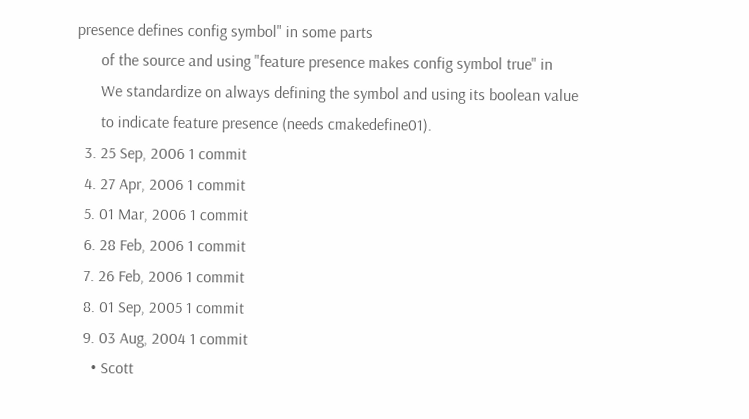presence defines config symbol" in some parts
      of the source and using "feature presence makes config symbol true" in
      We standardize on always defining the symbol and using its boolean value
      to indicate feature presence (needs cmakedefine01).
  3. 25 Sep, 2006 1 commit
  4. 27 Apr, 2006 1 commit
  5. 01 Mar, 2006 1 commit
  6. 28 Feb, 2006 1 commit
  7. 26 Feb, 2006 1 commit
  8. 01 Sep, 2005 1 commit
  9. 03 Aug, 2004 1 commit
    • Scott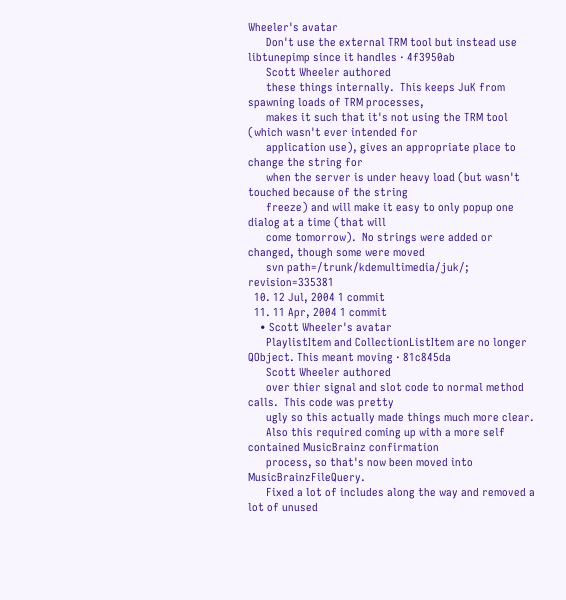Wheeler's avatar
      Don't use the external TRM tool but instead use libtunepimp since it handles · 4f3950ab
      Scott Wheeler authored
      these things internally.  This keeps JuK from spawning loads of TRM processes,
      makes it such that it's not using the TRM tool (which wasn't ever intended for
      application use), gives an appropriate place to change the string for
      when the server is under heavy load (but wasn't touched because of the string
      freeze) and will make it easy to only popup one dialog at a time (that will
      come tomorrow).  No strings were added or changed, though some were moved
      svn path=/trunk/kdemultimedia/juk/; revision=335381
  10. 12 Jul, 2004 1 commit
  11. 11 Apr, 2004 1 commit
    • Scott Wheeler's avatar
      PlaylistItem and CollectionListItem are no longer QObject. This meant moving · 81c845da
      Scott Wheeler authored
      over thier signal and slot code to normal method calls.  This code was pretty
      ugly so this actually made things much more clear.
      Also this required coming up with a more self contained MusicBrainz confirmation
      process, so that's now been moved into MusicBrainzFileQuery.
      Fixed a lot of includes along the way and removed a lot of unused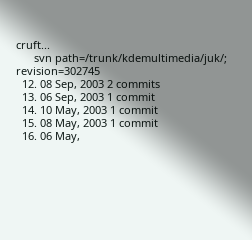cruft...
      svn path=/trunk/kdemultimedia/juk/; revision=302745
  12. 08 Sep, 2003 2 commits
  13. 06 Sep, 2003 1 commit
  14. 10 May, 2003 1 commit
  15. 08 May, 2003 1 commit
  16. 06 May,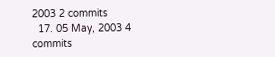2003 2 commits
  17. 05 May, 2003 4 commits